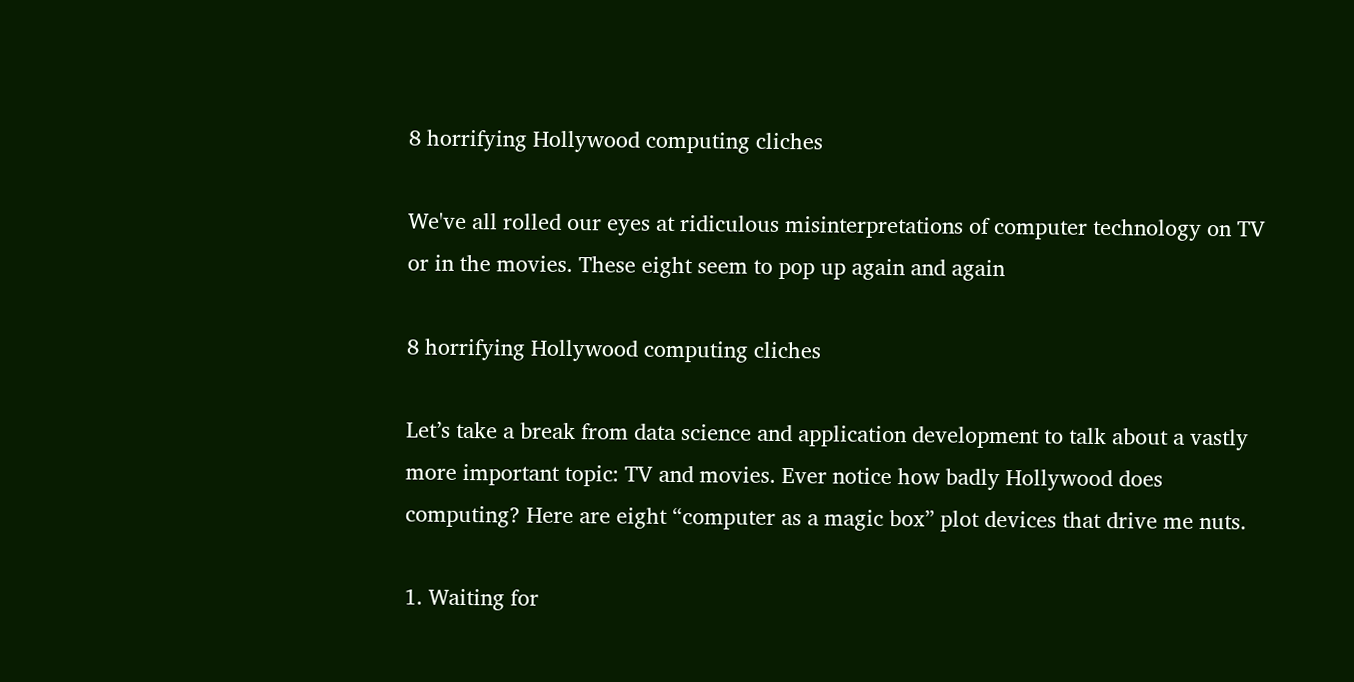8 horrifying Hollywood computing cliches

We've all rolled our eyes at ridiculous misinterpretations of computer technology on TV or in the movies. These eight seem to pop up again and again

8 horrifying Hollywood computing cliches

Let’s take a break from data science and application development to talk about a vastly more important topic: TV and movies. Ever notice how badly Hollywood does computing? Here are eight “computer as a magic box” plot devices that drive me nuts.

1. Waiting for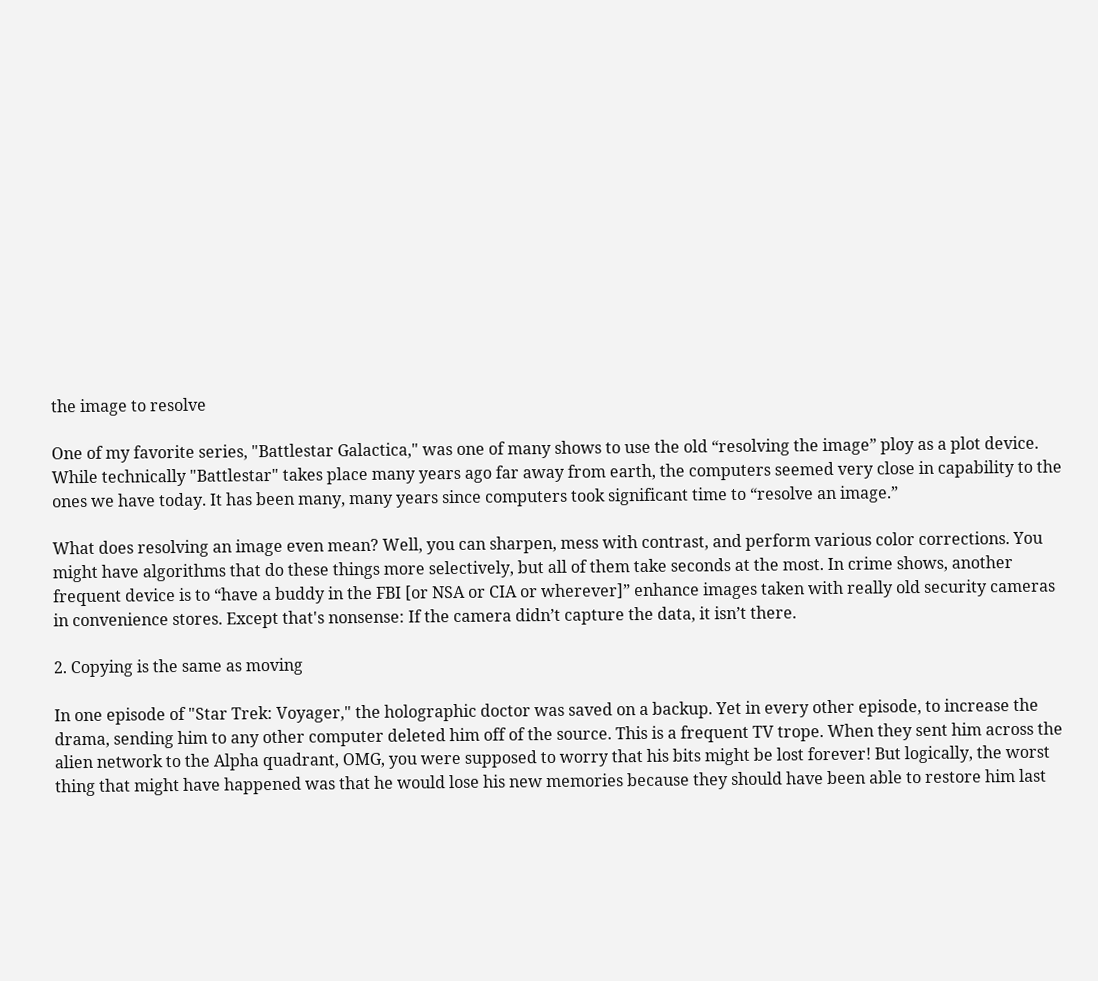the image to resolve

One of my favorite series, "Battlestar Galactica," was one of many shows to use the old “resolving the image” ploy as a plot device. While technically "Battlestar" takes place many years ago far away from earth, the computers seemed very close in capability to the ones we have today. It has been many, many years since computers took significant time to “resolve an image.”

What does resolving an image even mean? Well, you can sharpen, mess with contrast, and perform various color corrections. You might have algorithms that do these things more selectively, but all of them take seconds at the most. In crime shows, another frequent device is to “have a buddy in the FBI [or NSA or CIA or wherever]” enhance images taken with really old security cameras in convenience stores. Except that's nonsense: If the camera didn’t capture the data, it isn’t there.

2. Copying is the same as moving

In one episode of "Star Trek: Voyager," the holographic doctor was saved on a backup. Yet in every other episode, to increase the drama, sending him to any other computer deleted him off of the source. This is a frequent TV trope. When they sent him across the alien network to the Alpha quadrant, OMG, you were supposed to worry that his bits might be lost forever! But logically, the worst thing that might have happened was that he would lose his new memories because they should have been able to restore him last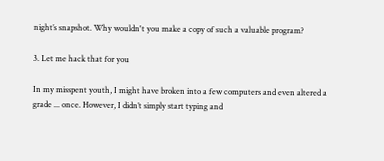night’s snapshot. Why wouldn't you make a copy of such a valuable program?

3. Let me hack that for you

In my misspent youth, I might have broken into a few computers and even altered a grade ... once. However, I didn’t simply start typing and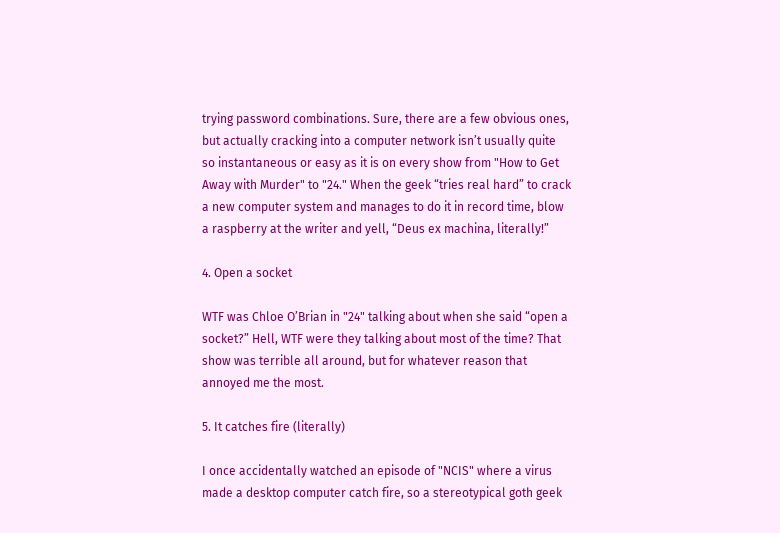trying password combinations. Sure, there are a few obvious ones, but actually cracking into a computer network isn’t usually quite so instantaneous or easy as it is on every show from "How to Get Away with Murder" to "24." When the geek “tries real hard” to crack a new computer system and manages to do it in record time, blow a raspberry at the writer and yell, “Deus ex machina, literally!”

4. Open a socket

WTF was Chloe O’Brian in "24" talking about when she said “open a socket?” Hell, WTF were they talking about most of the time? That show was terrible all around, but for whatever reason that annoyed me the most.

5. It catches fire (literally)

I once accidentally watched an episode of "NCIS" where a virus made a desktop computer catch fire, so a stereotypical goth geek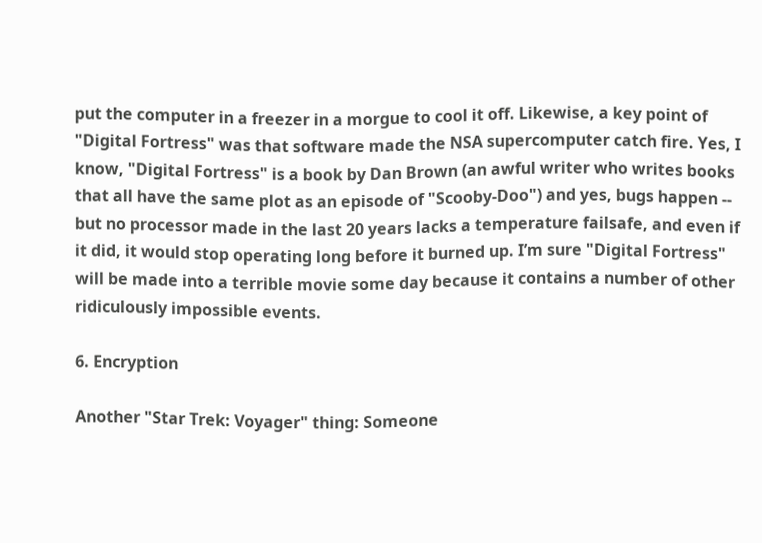put the computer in a freezer in a morgue to cool it off. Likewise, a key point of "Digital Fortress" was that software made the NSA supercomputer catch fire. Yes, I know, "Digital Fortress" is a book by Dan Brown (an awful writer who writes books that all have the same plot as an episode of "Scooby-Doo") and yes, bugs happen -- but no processor made in the last 20 years lacks a temperature failsafe, and even if it did, it would stop operating long before it burned up. I’m sure "Digital Fortress" will be made into a terrible movie some day because it contains a number of other ridiculously impossible events.

6. Encryption

Another "Star Trek: Voyager" thing: Someone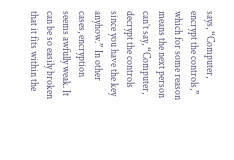says, “Computer, encrypt the controls,” which for some reason means the next person can’t say, “Computer, decrypt the controls since you have the key anyhow.” In other cases, encryption seems awfully weak. It can be so easily broken that it fits within the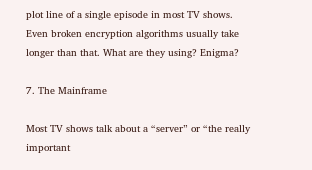plot line of a single episode in most TV shows. Even broken encryption algorithms usually take longer than that. What are they using? Enigma?

7. The Mainframe

Most TV shows talk about a “server” or “the really important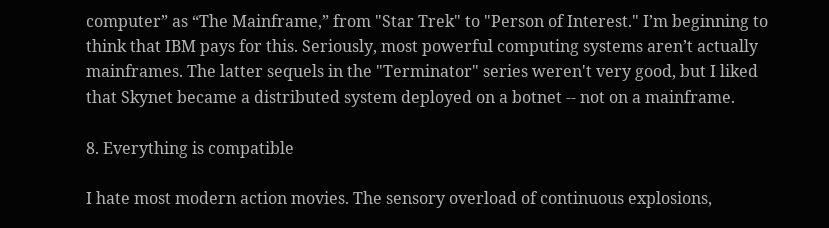computer” as “The Mainframe,” from "Star Trek" to "Person of Interest." I’m beginning to think that IBM pays for this. Seriously, most powerful computing systems aren’t actually mainframes. The latter sequels in the "Terminator" series weren't very good, but I liked that Skynet became a distributed system deployed on a botnet -- not on a mainframe.

8. Everything is compatible

I hate most modern action movies. The sensory overload of continuous explosions,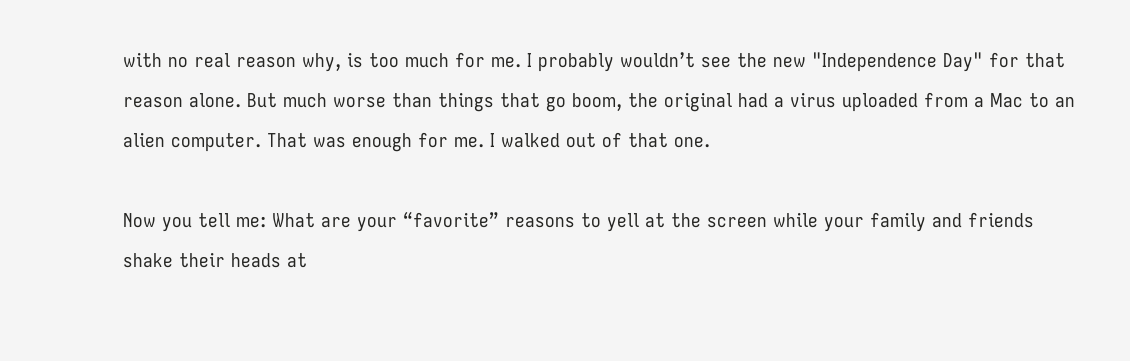with no real reason why, is too much for me. I probably wouldn’t see the new "Independence Day" for that reason alone. But much worse than things that go boom, the original had a virus uploaded from a Mac to an alien computer. That was enough for me. I walked out of that one.

Now you tell me: What are your “favorite” reasons to yell at the screen while your family and friends shake their heads at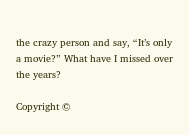the crazy person and say, “It’s only a movie?” What have I missed over the years?

Copyright ©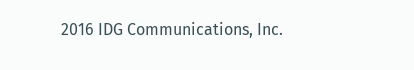2016 IDG Communications, Inc.